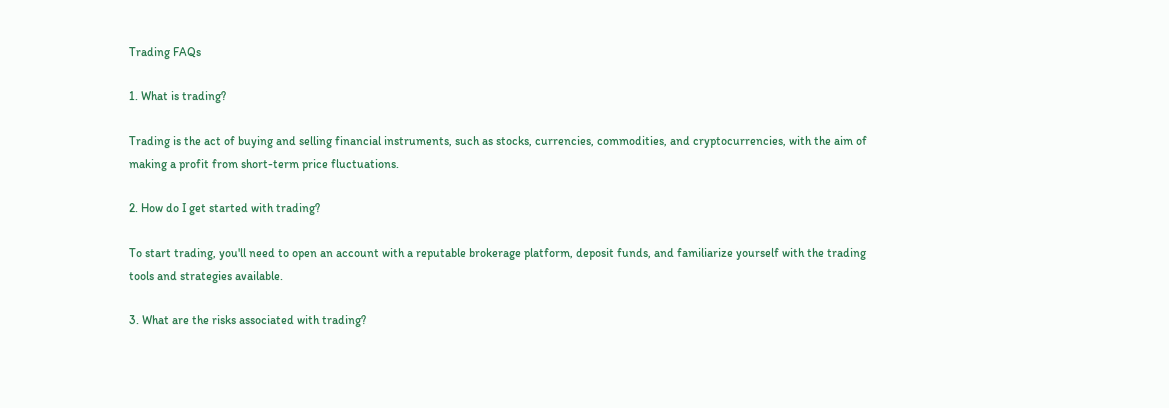Trading FAQs

1. What is trading?

Trading is the act of buying and selling financial instruments, such as stocks, currencies, commodities, and cryptocurrencies, with the aim of making a profit from short-term price fluctuations.

2. How do I get started with trading?

To start trading, you'll need to open an account with a reputable brokerage platform, deposit funds, and familiarize yourself with the trading tools and strategies available.

3. What are the risks associated with trading?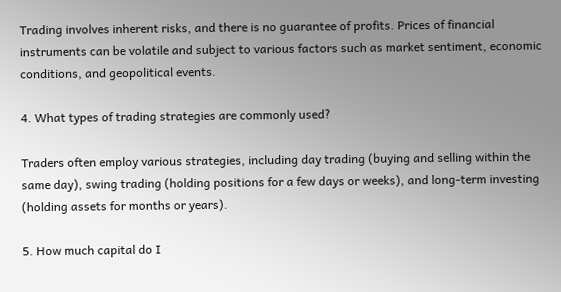Trading involves inherent risks, and there is no guarantee of profits. Prices of financial instruments can be volatile and subject to various factors such as market sentiment, economic conditions, and geopolitical events.

4. What types of trading strategies are commonly used?

Traders often employ various strategies, including day trading (buying and selling within the same day), swing trading (holding positions for a few days or weeks), and long-term investing (holding assets for months or years).

5. How much capital do I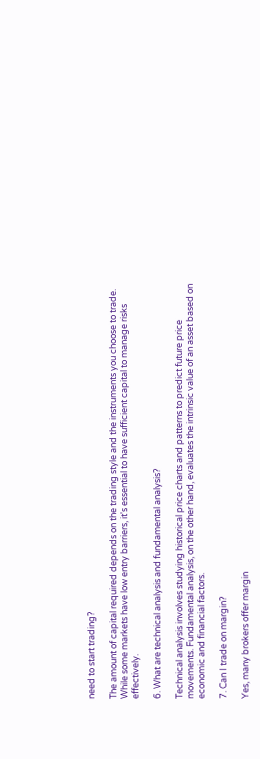need to start trading?

The amount of capital required depends on the trading style and the instruments you choose to trade. While some markets have low entry barriers, it's essential to have sufficient capital to manage risks effectively.

6. What are technical analysis and fundamental analysis?

Technical analysis involves studying historical price charts and patterns to predict future price movements. Fundamental analysis, on the other hand, evaluates the intrinsic value of an asset based on economic and financial factors.

7. Can I trade on margin?

Yes, many brokers offer margin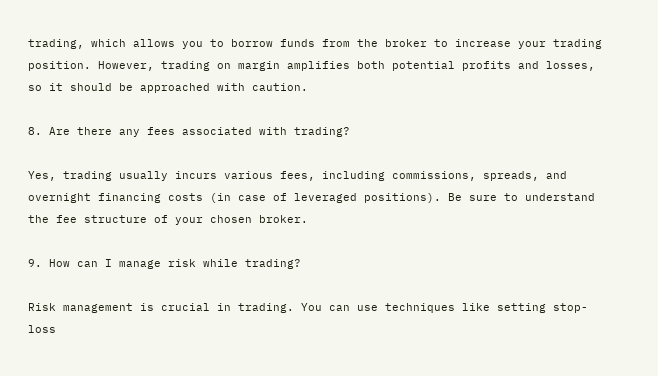trading, which allows you to borrow funds from the broker to increase your trading position. However, trading on margin amplifies both potential profits and losses, so it should be approached with caution.

8. Are there any fees associated with trading?

Yes, trading usually incurs various fees, including commissions, spreads, and overnight financing costs (in case of leveraged positions). Be sure to understand the fee structure of your chosen broker.

9. How can I manage risk while trading?

Risk management is crucial in trading. You can use techniques like setting stop-loss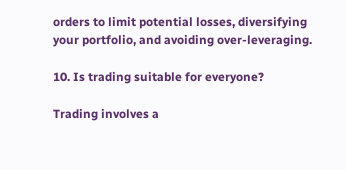orders to limit potential losses, diversifying your portfolio, and avoiding over-leveraging.

10. Is trading suitable for everyone?

Trading involves a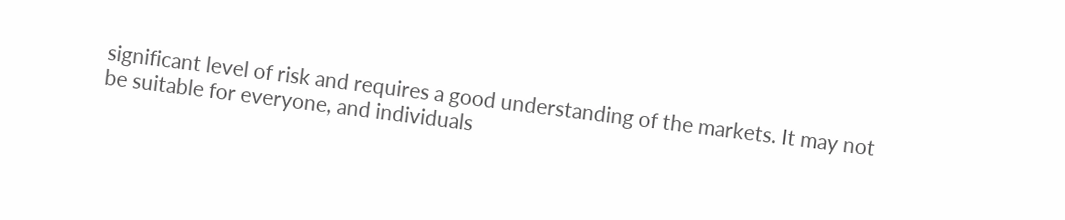significant level of risk and requires a good understanding of the markets. It may not be suitable for everyone, and individuals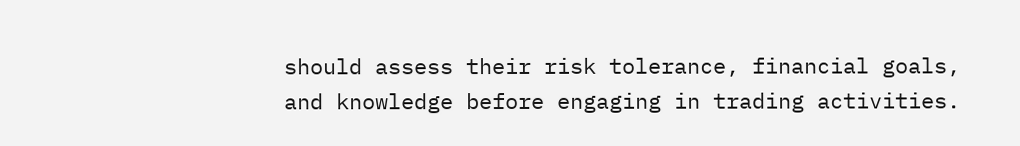should assess their risk tolerance, financial goals, and knowledge before engaging in trading activities.